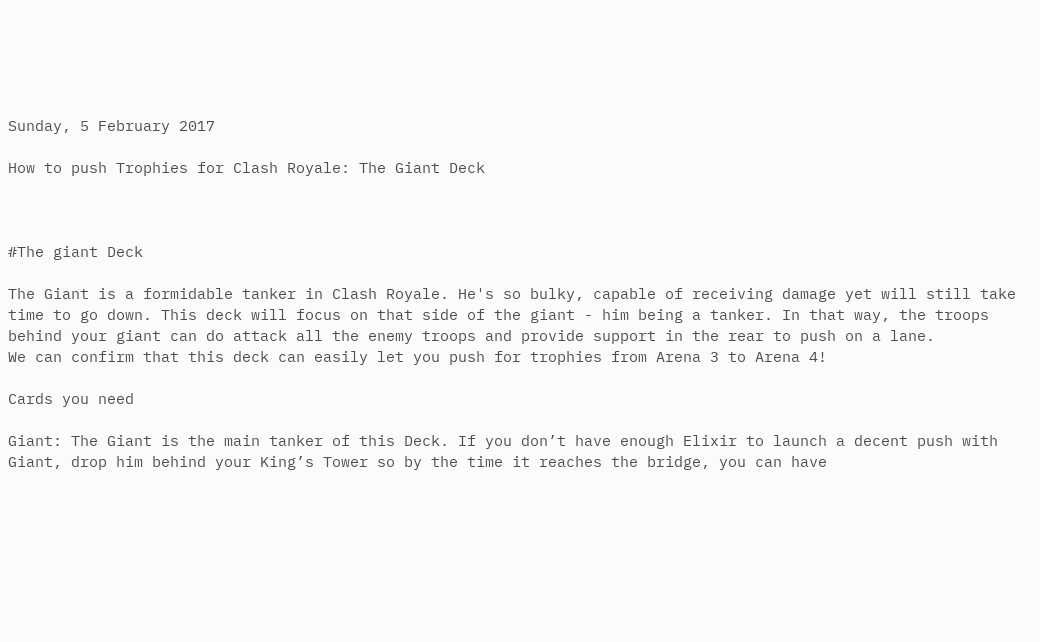Sunday, 5 February 2017

How to push Trophies for Clash Royale: The Giant Deck



#The giant Deck

The Giant is a formidable tanker in Clash Royale. He's so bulky, capable of receiving damage yet will still take time to go down. This deck will focus on that side of the giant - him being a tanker. In that way, the troops behind your giant can do attack all the enemy troops and provide support in the rear to push on a lane.
We can confirm that this deck can easily let you push for trophies from Arena 3 to Arena 4!

Cards you need

Giant: The Giant is the main tanker of this Deck. If you don’t have enough Elixir to launch a decent push with Giant, drop him behind your King’s Tower so by the time it reaches the bridge, you can have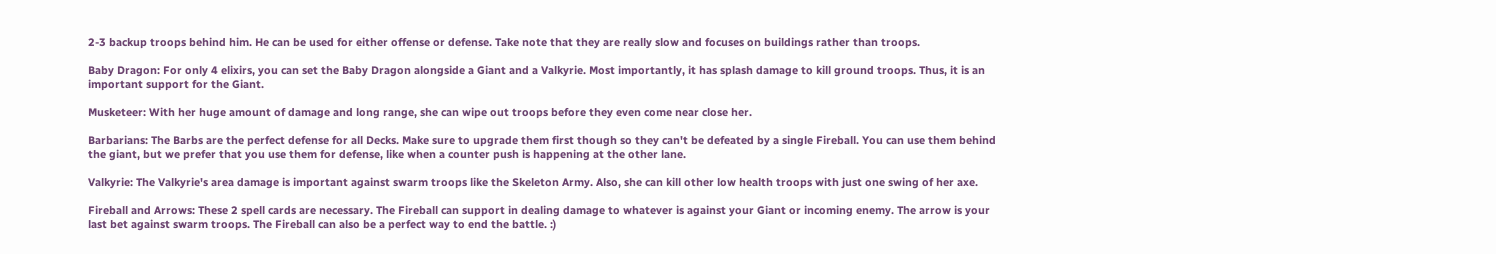2-3 backup troops behind him. He can be used for either offense or defense. Take note that they are really slow and focuses on buildings rather than troops.

Baby Dragon: For only 4 elixirs, you can set the Baby Dragon alongside a Giant and a Valkyrie. Most importantly, it has splash damage to kill ground troops. Thus, it is an important support for the Giant.

Musketeer: With her huge amount of damage and long range, she can wipe out troops before they even come near close her.

Barbarians: The Barbs are the perfect defense for all Decks. Make sure to upgrade them first though so they can't be defeated by a single Fireball. You can use them behind the giant, but we prefer that you use them for defense, like when a counter push is happening at the other lane.

Valkyrie: The Valkyrie's area damage is important against swarm troops like the Skeleton Army. Also, she can kill other low health troops with just one swing of her axe.

Fireball and Arrows: These 2 spell cards are necessary. The Fireball can support in dealing damage to whatever is against your Giant or incoming enemy. The arrow is your last bet against swarm troops. The Fireball can also be a perfect way to end the battle. :)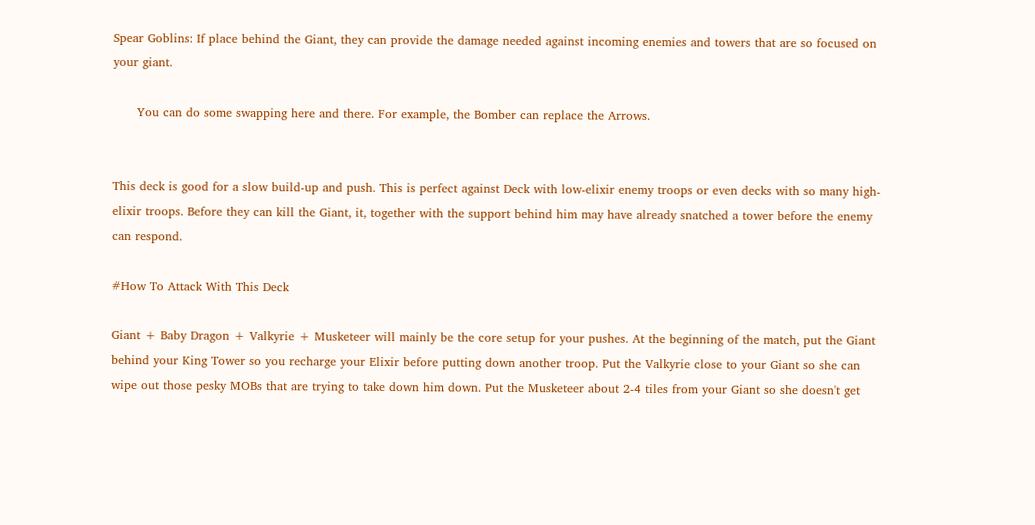Spear Goblins: If place behind the Giant, they can provide the damage needed against incoming enemies and towers that are so focused on your giant.

      You can do some swapping here and there. For example, the Bomber can replace the Arrows.


This deck is good for a slow build-up and push. This is perfect against Deck with low-elixir enemy troops or even decks with so many high-elixir troops. Before they can kill the Giant, it, together with the support behind him may have already snatched a tower before the enemy can respond.

#How To Attack With This Deck

Giant + Baby Dragon + Valkyrie + Musketeer will mainly be the core setup for your pushes. At the beginning of the match, put the Giant behind your King Tower so you recharge your Elixir before putting down another troop. Put the Valkyrie close to your Giant so she can wipe out those pesky MOBs that are trying to take down him down. Put the Musketeer about 2-4 tiles from your Giant so she doesn't get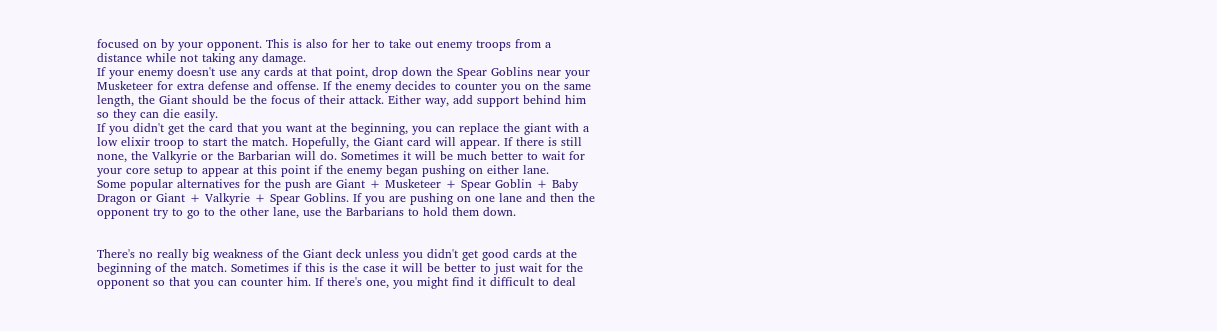focused on by your opponent. This is also for her to take out enemy troops from a distance while not taking any damage.
If your enemy doesn't use any cards at that point, drop down the Spear Goblins near your Musketeer for extra defense and offense. If the enemy decides to counter you on the same length, the Giant should be the focus of their attack. Either way, add support behind him so they can die easily.
If you didn't get the card that you want at the beginning, you can replace the giant with a low elixir troop to start the match. Hopefully, the Giant card will appear. If there is still none, the Valkyrie or the Barbarian will do. Sometimes it will be much better to wait for your core setup to appear at this point if the enemy began pushing on either lane.
Some popular alternatives for the push are Giant + Musketeer + Spear Goblin + Baby Dragon or Giant + Valkyrie + Spear Goblins. If you are pushing on one lane and then the opponent try to go to the other lane, use the Barbarians to hold them down.


There's no really big weakness of the Giant deck unless you didn't get good cards at the beginning of the match. Sometimes if this is the case it will be better to just wait for the opponent so that you can counter him. If there's one, you might find it difficult to deal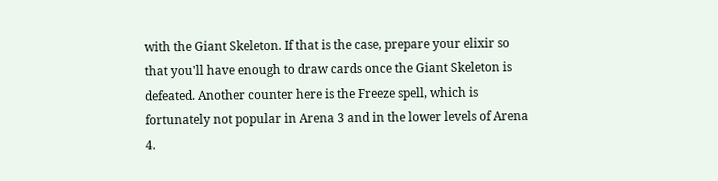with the Giant Skeleton. If that is the case, prepare your elixir so that you'll have enough to draw cards once the Giant Skeleton is defeated. Another counter here is the Freeze spell, which is fortunately not popular in Arena 3 and in the lower levels of Arena 4.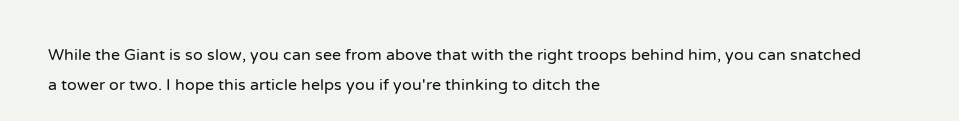While the Giant is so slow, you can see from above that with the right troops behind him, you can snatched a tower or two. I hope this article helps you if you're thinking to ditch the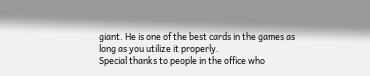giant. He is one of the best cards in the games as long as you utilize it properly.
Special thanks to people in the office who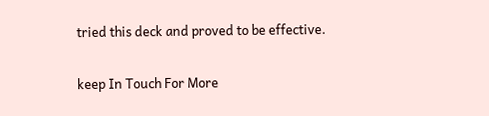tried this deck and proved to be effective.

keep In Touch For More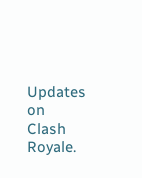Updates on Clash Royale.